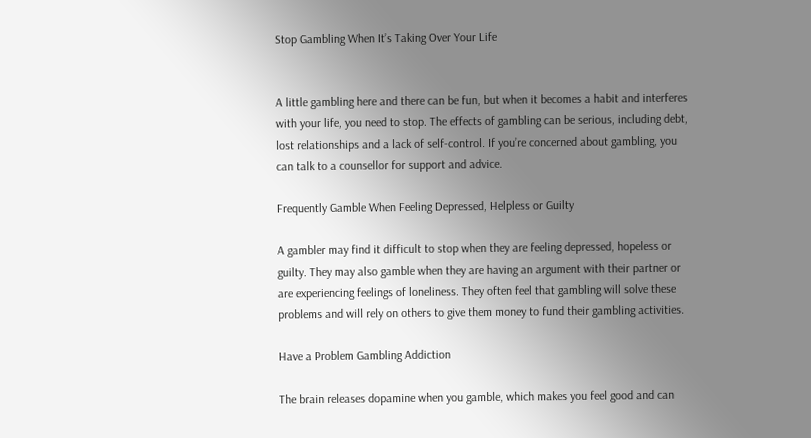Stop Gambling When It’s Taking Over Your Life


A little gambling here and there can be fun, but when it becomes a habit and interferes with your life, you need to stop. The effects of gambling can be serious, including debt, lost relationships and a lack of self-control. If you’re concerned about gambling, you can talk to a counsellor for support and advice.

Frequently Gamble When Feeling Depressed, Helpless or Guilty

A gambler may find it difficult to stop when they are feeling depressed, hopeless or guilty. They may also gamble when they are having an argument with their partner or are experiencing feelings of loneliness. They often feel that gambling will solve these problems and will rely on others to give them money to fund their gambling activities.

Have a Problem Gambling Addiction

The brain releases dopamine when you gamble, which makes you feel good and can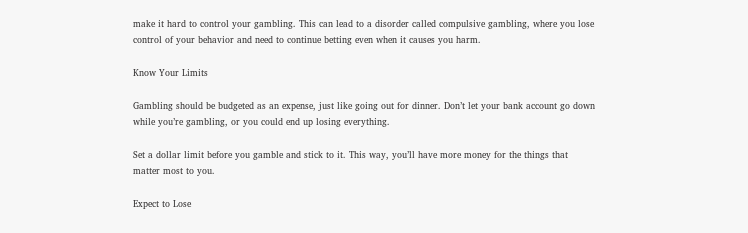make it hard to control your gambling. This can lead to a disorder called compulsive gambling, where you lose control of your behavior and need to continue betting even when it causes you harm.

Know Your Limits

Gambling should be budgeted as an expense, just like going out for dinner. Don’t let your bank account go down while you’re gambling, or you could end up losing everything.

Set a dollar limit before you gamble and stick to it. This way, you’ll have more money for the things that matter most to you.

Expect to Lose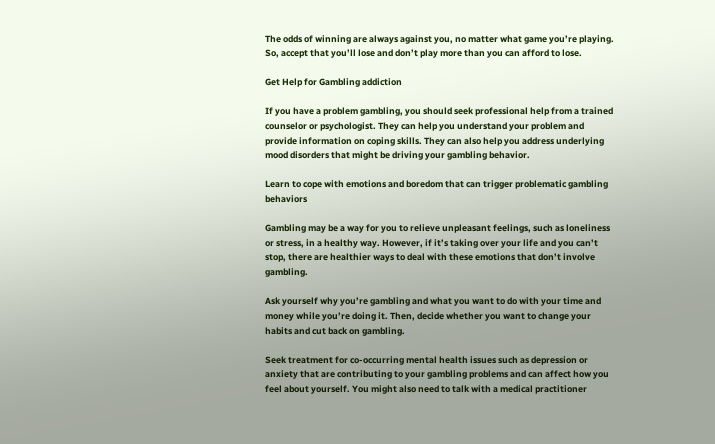The odds of winning are always against you, no matter what game you’re playing. So, accept that you’ll lose and don’t play more than you can afford to lose.

Get Help for Gambling addiction

If you have a problem gambling, you should seek professional help from a trained counselor or psychologist. They can help you understand your problem and provide information on coping skills. They can also help you address underlying mood disorders that might be driving your gambling behavior.

Learn to cope with emotions and boredom that can trigger problematic gambling behaviors

Gambling may be a way for you to relieve unpleasant feelings, such as loneliness or stress, in a healthy way. However, if it’s taking over your life and you can’t stop, there are healthier ways to deal with these emotions that don’t involve gambling.

Ask yourself why you’re gambling and what you want to do with your time and money while you’re doing it. Then, decide whether you want to change your habits and cut back on gambling.

Seek treatment for co-occurring mental health issues such as depression or anxiety that are contributing to your gambling problems and can affect how you feel about yourself. You might also need to talk with a medical practitioner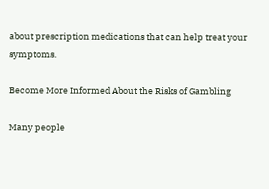about prescription medications that can help treat your symptoms.

Become More Informed About the Risks of Gambling

Many people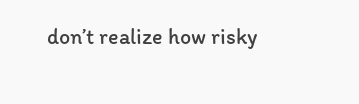don’t realize how risky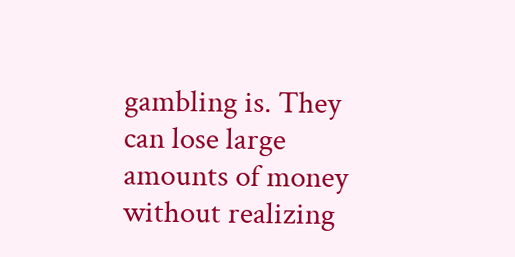gambling is. They can lose large amounts of money without realizing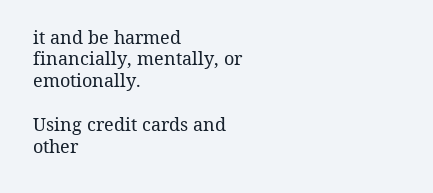it and be harmed financially, mentally, or emotionally.

Using credit cards and other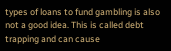types of loans to fund gambling is also not a good idea. This is called debt trapping and can cause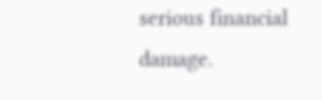serious financial damage.